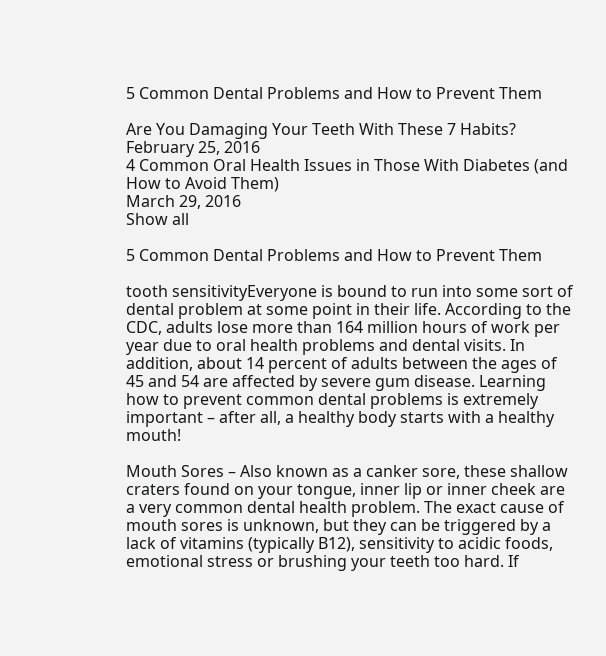5 Common Dental Problems and How to Prevent Them

Are You Damaging Your Teeth With These 7 Habits?
February 25, 2016
4 Common Oral Health Issues in Those With Diabetes (and How to Avoid Them)
March 29, 2016
Show all

5 Common Dental Problems and How to Prevent Them

tooth sensitivityEveryone is bound to run into some sort of dental problem at some point in their life. According to the CDC, adults lose more than 164 million hours of work per year due to oral health problems and dental visits. In addition, about 14 percent of adults between the ages of 45 and 54 are affected by severe gum disease. Learning how to prevent common dental problems is extremely important – after all, a healthy body starts with a healthy mouth!

Mouth Sores – Also known as a canker sore, these shallow craters found on your tongue, inner lip or inner cheek are a very common dental health problem. The exact cause of mouth sores is unknown, but they can be triggered by a lack of vitamins (typically B12), sensitivity to acidic foods, emotional stress or brushing your teeth too hard. If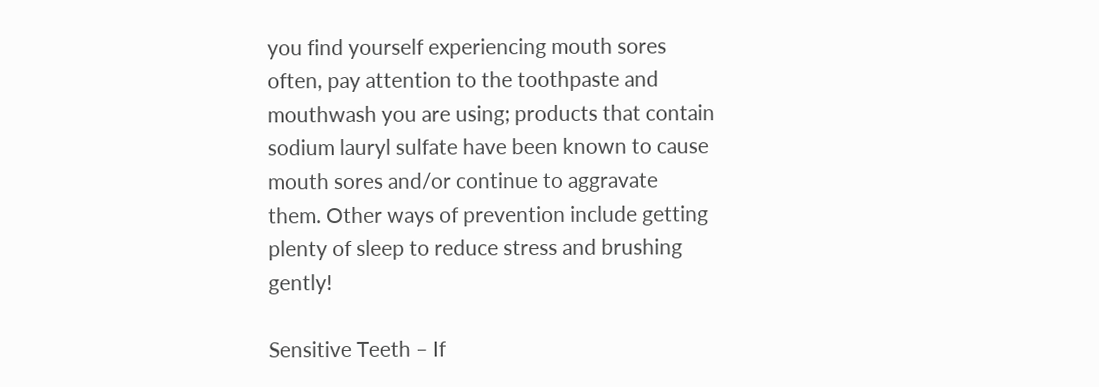you find yourself experiencing mouth sores often, pay attention to the toothpaste and mouthwash you are using; products that contain sodium lauryl sulfate have been known to cause mouth sores and/or continue to aggravate them. Other ways of prevention include getting plenty of sleep to reduce stress and brushing gently!

Sensitive Teeth – If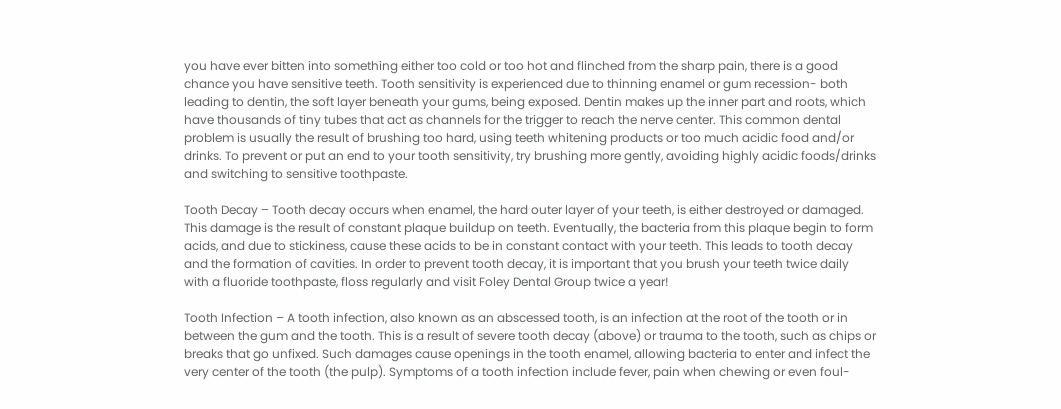you have ever bitten into something either too cold or too hot and flinched from the sharp pain, there is a good chance you have sensitive teeth. Tooth sensitivity is experienced due to thinning enamel or gum recession- both leading to dentin, the soft layer beneath your gums, being exposed. Dentin makes up the inner part and roots, which have thousands of tiny tubes that act as channels for the trigger to reach the nerve center. This common dental problem is usually the result of brushing too hard, using teeth whitening products or too much acidic food and/or drinks. To prevent or put an end to your tooth sensitivity, try brushing more gently, avoiding highly acidic foods/drinks and switching to sensitive toothpaste.

Tooth Decay – Tooth decay occurs when enamel, the hard outer layer of your teeth, is either destroyed or damaged. This damage is the result of constant plaque buildup on teeth. Eventually, the bacteria from this plaque begin to form acids, and due to stickiness, cause these acids to be in constant contact with your teeth. This leads to tooth decay and the formation of cavities. In order to prevent tooth decay, it is important that you brush your teeth twice daily with a fluoride toothpaste, floss regularly and visit Foley Dental Group twice a year!

Tooth Infection – A tooth infection, also known as an abscessed tooth, is an infection at the root of the tooth or in between the gum and the tooth. This is a result of severe tooth decay (above) or trauma to the tooth, such as chips or breaks that go unfixed. Such damages cause openings in the tooth enamel, allowing bacteria to enter and infect the very center of the tooth (the pulp). Symptoms of a tooth infection include fever, pain when chewing or even foul-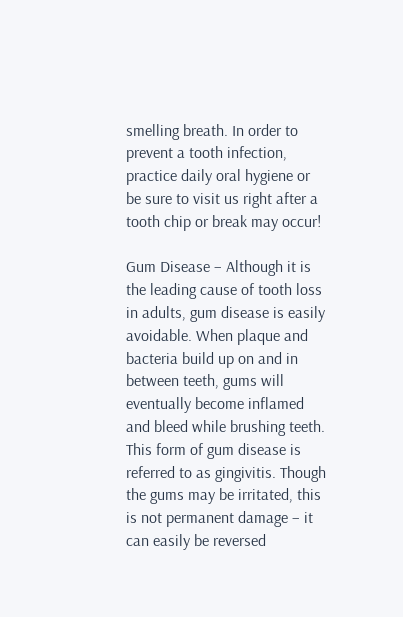smelling breath. In order to prevent a tooth infection, practice daily oral hygiene or be sure to visit us right after a tooth chip or break may occur!

Gum Disease – Although it is the leading cause of tooth loss in adults, gum disease is easily avoidable. When plaque and bacteria build up on and in between teeth, gums will eventually become inflamed and bleed while brushing teeth. This form of gum disease is referred to as gingivitis. Though the gums may be irritated, this is not permanent damage – it can easily be reversed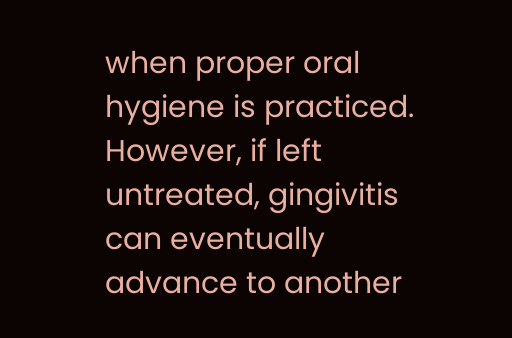when proper oral hygiene is practiced. However, if left untreated, gingivitis can eventually advance to another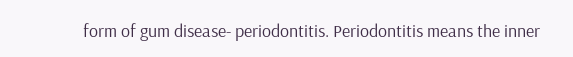form of gum disease- periodontitis. Periodontitis means the inner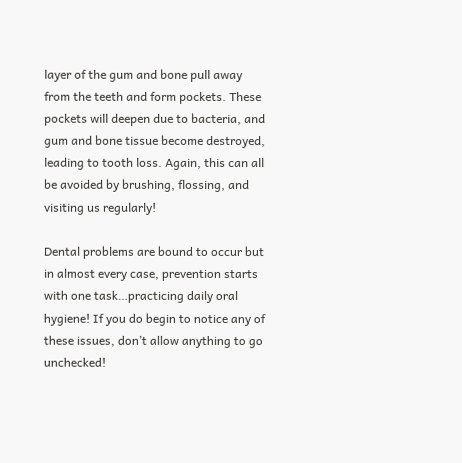layer of the gum and bone pull away from the teeth and form pockets. These pockets will deepen due to bacteria, and gum and bone tissue become destroyed, leading to tooth loss. Again, this can all be avoided by brushing, flossing, and visiting us regularly!

Dental problems are bound to occur but in almost every case, prevention starts with one task…practicing daily oral hygiene! If you do begin to notice any of these issues, don’t allow anything to go unchecked!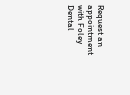Request an appointment with Foley Dental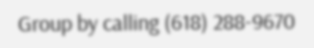Group by calling (618) 288-9670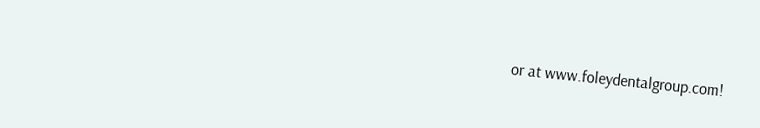or at www.foleydentalgroup.com!